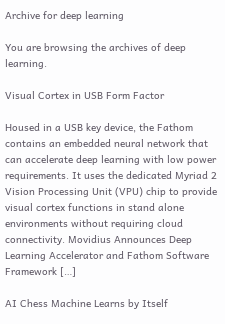Archive for deep learning

You are browsing the archives of deep learning.

Visual Cortex in USB Form Factor

Housed in a USB key device, the Fathom contains an embedded neural network that can accelerate deep learning with low power requirements. It uses the dedicated Myriad 2 Vision Processing Unit (VPU) chip to provide visual cortex functions in stand alone environments without requiring cloud connectivity. Movidius Announces Deep Learning Accelerator and Fathom Software Framework […]

AI Chess Machine Learns by Itself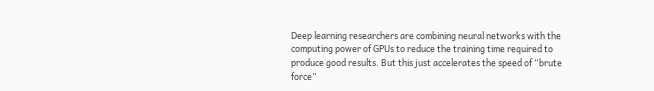Deep learning researchers are combining neural networks with the computing power of GPUs to reduce the training time required to produce good results. But this just accelerates the speed of “brute force”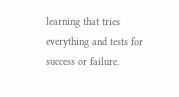learning that tries everything and tests for success or failure.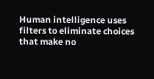Human intelligence uses filters to eliminate choices that make no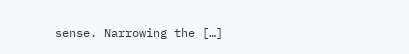sense. Narrowing the […]